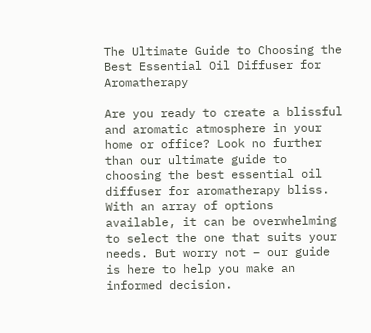The Ultimate Guide to Choosing the Best Essential Oil Diffuser for Aromatherapy

Are you ready to create a blissful and aromatic atmosphere in your home or office? Look no further than our ultimate guide to choosing the best essential oil diffuser for aromatherapy bliss. With an array of options available, it can be overwhelming to select the one that suits your needs. But worry not – our guide is here to help you make an informed decision.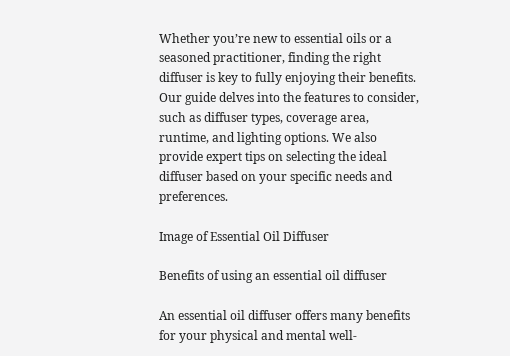Whether you’re new to essential oils or a seasoned practitioner, finding the right diffuser is key to fully enjoying their benefits. Our guide delves into the features to consider, such as diffuser types, coverage area, runtime, and lighting options. We also provide expert tips on selecting the ideal diffuser based on your specific needs and preferences.

Image of Essential Oil Diffuser

Benefits of using an essential oil diffuser

An essential oil diffuser offers many benefits for your physical and mental well-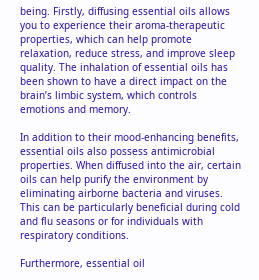being. Firstly, diffusing essential oils allows you to experience their aroma-therapeutic properties, which can help promote relaxation, reduce stress, and improve sleep quality. The inhalation of essential oils has been shown to have a direct impact on the brain’s limbic system, which controls emotions and memory.

In addition to their mood-enhancing benefits, essential oils also possess antimicrobial properties. When diffused into the air, certain oils can help purify the environment by eliminating airborne bacteria and viruses. This can be particularly beneficial during cold and flu seasons or for individuals with respiratory conditions.

Furthermore, essential oil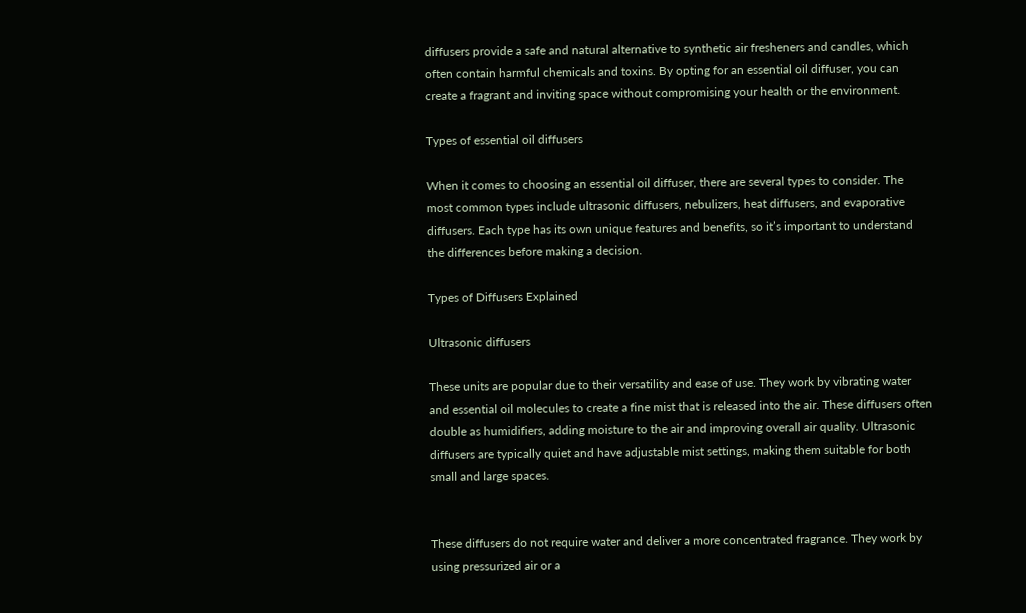diffusers provide a safe and natural alternative to synthetic air fresheners and candles, which often contain harmful chemicals and toxins. By opting for an essential oil diffuser, you can create a fragrant and inviting space without compromising your health or the environment.

Types of essential oil diffusers

When it comes to choosing an essential oil diffuser, there are several types to consider. The most common types include ultrasonic diffusers, nebulizers, heat diffusers, and evaporative diffusers. Each type has its own unique features and benefits, so it’s important to understand the differences before making a decision.

Types of Diffusers Explained

Ultrasonic diffusers

These units are popular due to their versatility and ease of use. They work by vibrating water and essential oil molecules to create a fine mist that is released into the air. These diffusers often double as humidifiers, adding moisture to the air and improving overall air quality. Ultrasonic diffusers are typically quiet and have adjustable mist settings, making them suitable for both small and large spaces.


These diffusers do not require water and deliver a more concentrated fragrance. They work by using pressurized air or a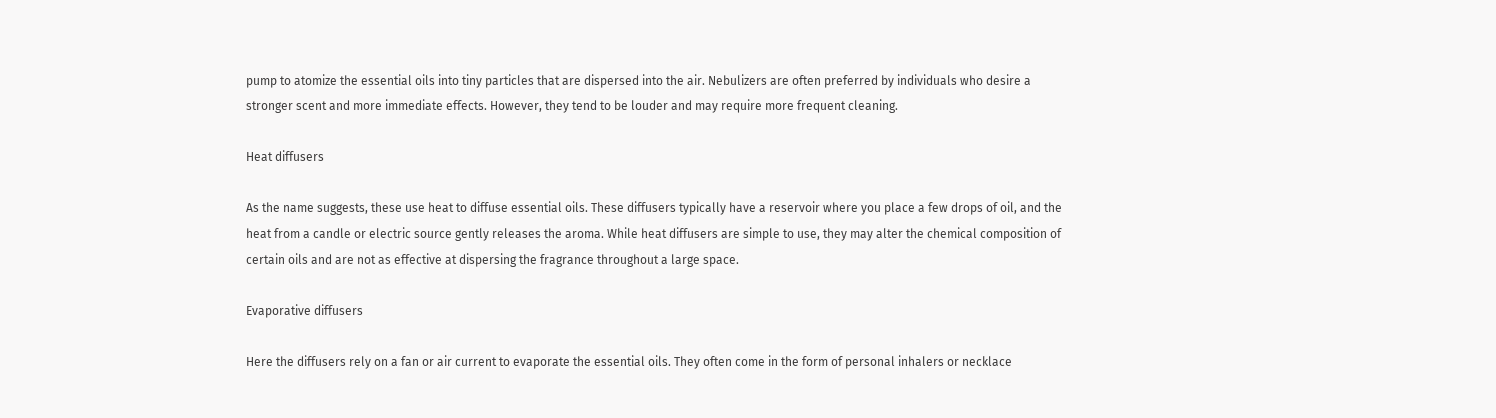pump to atomize the essential oils into tiny particles that are dispersed into the air. Nebulizers are often preferred by individuals who desire a stronger scent and more immediate effects. However, they tend to be louder and may require more frequent cleaning.

Heat diffusers

As the name suggests, these use heat to diffuse essential oils. These diffusers typically have a reservoir where you place a few drops of oil, and the heat from a candle or electric source gently releases the aroma. While heat diffusers are simple to use, they may alter the chemical composition of certain oils and are not as effective at dispersing the fragrance throughout a large space.

Evaporative diffusers

Here the diffusers rely on a fan or air current to evaporate the essential oils. They often come in the form of personal inhalers or necklace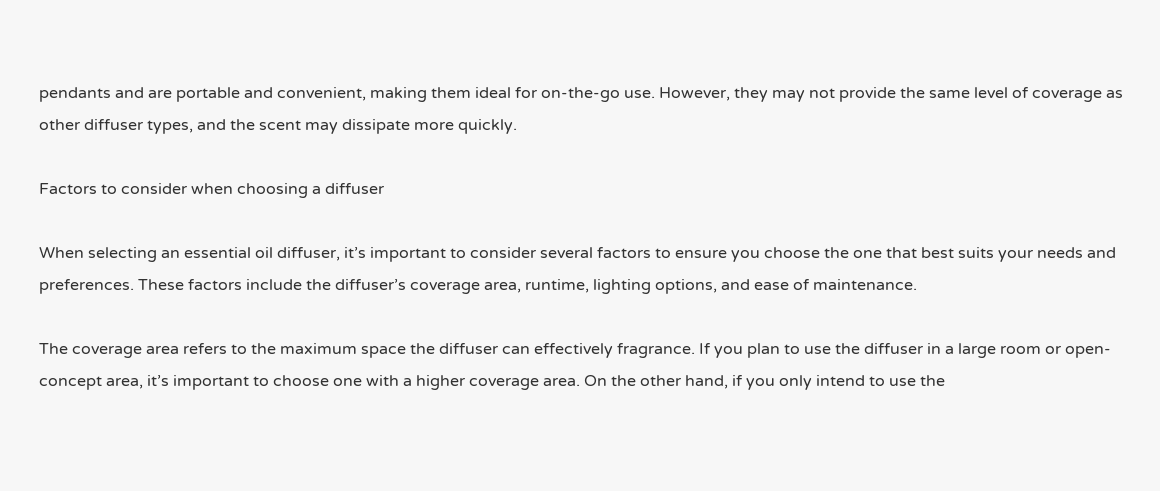pendants and are portable and convenient, making them ideal for on-the-go use. However, they may not provide the same level of coverage as other diffuser types, and the scent may dissipate more quickly.

Factors to consider when choosing a diffuser

When selecting an essential oil diffuser, it’s important to consider several factors to ensure you choose the one that best suits your needs and preferences. These factors include the diffuser’s coverage area, runtime, lighting options, and ease of maintenance.

The coverage area refers to the maximum space the diffuser can effectively fragrance. If you plan to use the diffuser in a large room or open-concept area, it’s important to choose one with a higher coverage area. On the other hand, if you only intend to use the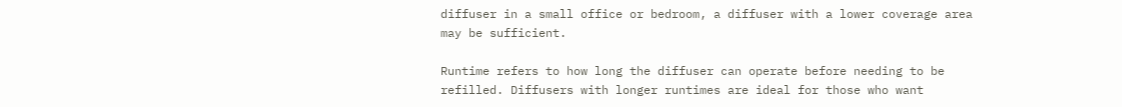diffuser in a small office or bedroom, a diffuser with a lower coverage area may be sufficient.

Runtime refers to how long the diffuser can operate before needing to be refilled. Diffusers with longer runtimes are ideal for those who want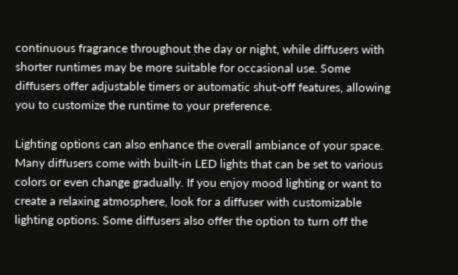continuous fragrance throughout the day or night, while diffusers with shorter runtimes may be more suitable for occasional use. Some diffusers offer adjustable timers or automatic shut-off features, allowing you to customize the runtime to your preference.

Lighting options can also enhance the overall ambiance of your space. Many diffusers come with built-in LED lights that can be set to various colors or even change gradually. If you enjoy mood lighting or want to create a relaxing atmosphere, look for a diffuser with customizable lighting options. Some diffusers also offer the option to turn off the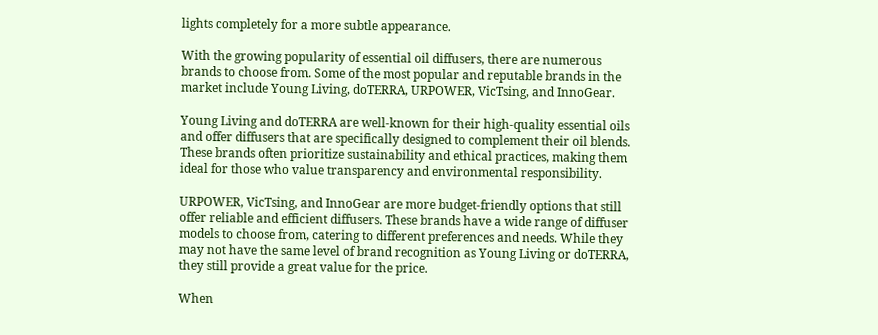lights completely for a more subtle appearance.

With the growing popularity of essential oil diffusers, there are numerous brands to choose from. Some of the most popular and reputable brands in the market include Young Living, doTERRA, URPOWER, VicTsing, and InnoGear.

Young Living and doTERRA are well-known for their high-quality essential oils and offer diffusers that are specifically designed to complement their oil blends. These brands often prioritize sustainability and ethical practices, making them ideal for those who value transparency and environmental responsibility.

URPOWER, VicTsing, and InnoGear are more budget-friendly options that still offer reliable and efficient diffusers. These brands have a wide range of diffuser models to choose from, catering to different preferences and needs. While they may not have the same level of brand recognition as Young Living or doTERRA, they still provide a great value for the price.

When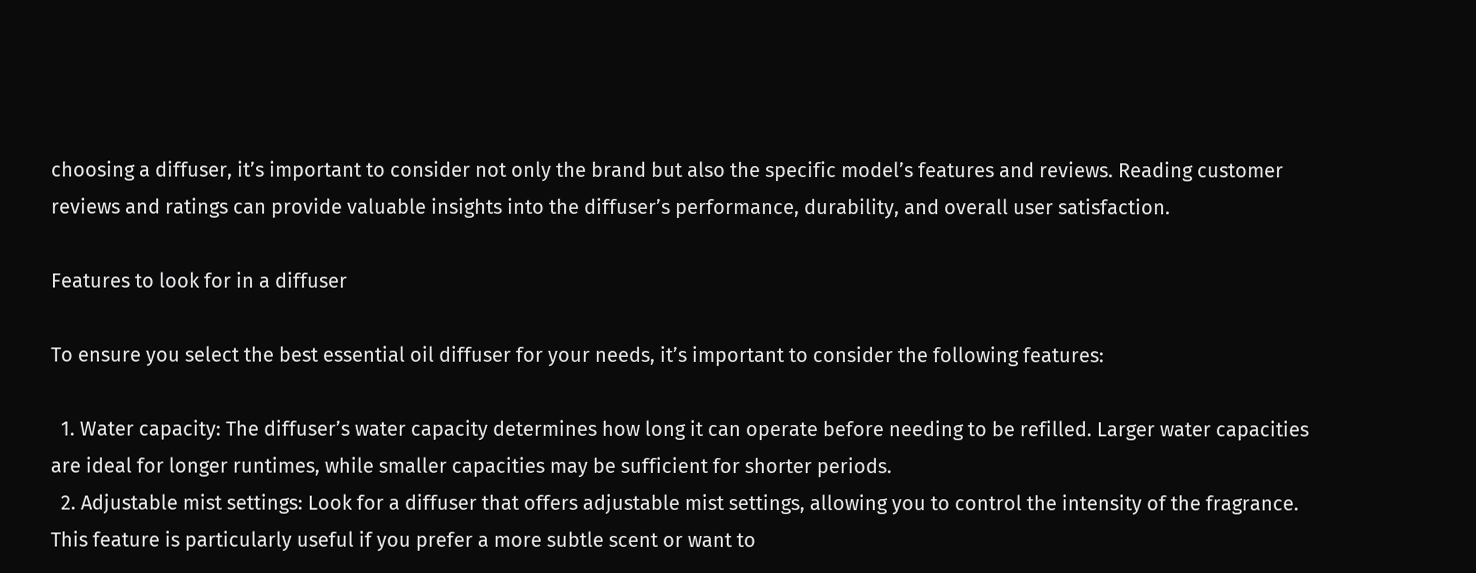choosing a diffuser, it’s important to consider not only the brand but also the specific model’s features and reviews. Reading customer reviews and ratings can provide valuable insights into the diffuser’s performance, durability, and overall user satisfaction.

Features to look for in a diffuser

To ensure you select the best essential oil diffuser for your needs, it’s important to consider the following features:

  1. Water capacity: The diffuser’s water capacity determines how long it can operate before needing to be refilled. Larger water capacities are ideal for longer runtimes, while smaller capacities may be sufficient for shorter periods.
  2. Adjustable mist settings: Look for a diffuser that offers adjustable mist settings, allowing you to control the intensity of the fragrance. This feature is particularly useful if you prefer a more subtle scent or want to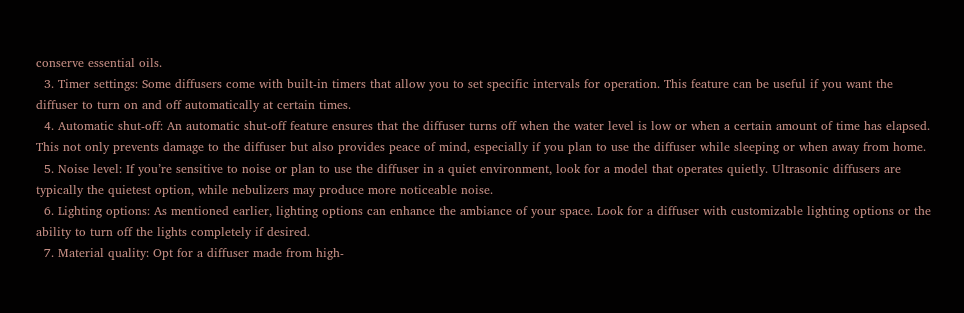conserve essential oils.
  3. Timer settings: Some diffusers come with built-in timers that allow you to set specific intervals for operation. This feature can be useful if you want the diffuser to turn on and off automatically at certain times.
  4. Automatic shut-off: An automatic shut-off feature ensures that the diffuser turns off when the water level is low or when a certain amount of time has elapsed. This not only prevents damage to the diffuser but also provides peace of mind, especially if you plan to use the diffuser while sleeping or when away from home.
  5. Noise level: If you’re sensitive to noise or plan to use the diffuser in a quiet environment, look for a model that operates quietly. Ultrasonic diffusers are typically the quietest option, while nebulizers may produce more noticeable noise.
  6. Lighting options: As mentioned earlier, lighting options can enhance the ambiance of your space. Look for a diffuser with customizable lighting options or the ability to turn off the lights completely if desired.
  7. Material quality: Opt for a diffuser made from high-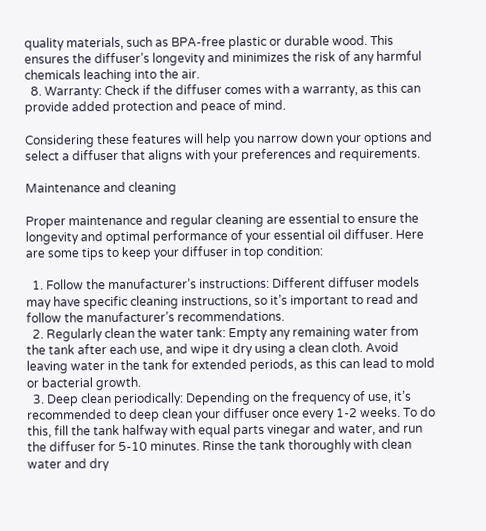quality materials, such as BPA-free plastic or durable wood. This ensures the diffuser’s longevity and minimizes the risk of any harmful chemicals leaching into the air.
  8. Warranty: Check if the diffuser comes with a warranty, as this can provide added protection and peace of mind.

Considering these features will help you narrow down your options and select a diffuser that aligns with your preferences and requirements.

Maintenance and cleaning

Proper maintenance and regular cleaning are essential to ensure the longevity and optimal performance of your essential oil diffuser. Here are some tips to keep your diffuser in top condition:

  1. Follow the manufacturer’s instructions: Different diffuser models may have specific cleaning instructions, so it’s important to read and follow the manufacturer’s recommendations.
  2. Regularly clean the water tank: Empty any remaining water from the tank after each use, and wipe it dry using a clean cloth. Avoid leaving water in the tank for extended periods, as this can lead to mold or bacterial growth.
  3. Deep clean periodically: Depending on the frequency of use, it’s recommended to deep clean your diffuser once every 1-2 weeks. To do this, fill the tank halfway with equal parts vinegar and water, and run the diffuser for 5-10 minutes. Rinse the tank thoroughly with clean water and dry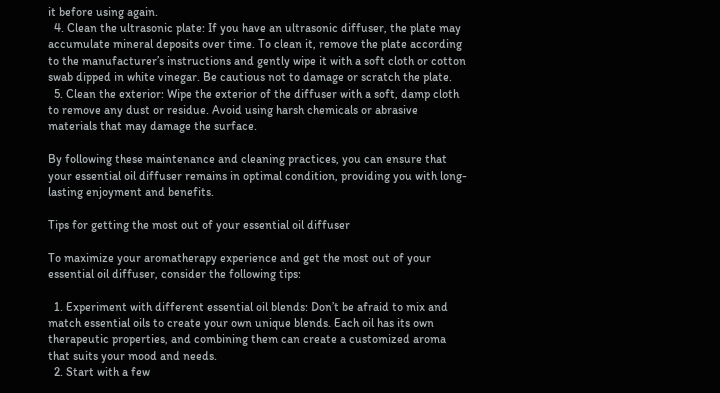it before using again.
  4. Clean the ultrasonic plate: If you have an ultrasonic diffuser, the plate may accumulate mineral deposits over time. To clean it, remove the plate according to the manufacturer’s instructions and gently wipe it with a soft cloth or cotton swab dipped in white vinegar. Be cautious not to damage or scratch the plate.
  5. Clean the exterior: Wipe the exterior of the diffuser with a soft, damp cloth to remove any dust or residue. Avoid using harsh chemicals or abrasive materials that may damage the surface.

By following these maintenance and cleaning practices, you can ensure that your essential oil diffuser remains in optimal condition, providing you with long-lasting enjoyment and benefits.

Tips for getting the most out of your essential oil diffuser

To maximize your aromatherapy experience and get the most out of your essential oil diffuser, consider the following tips:

  1. Experiment with different essential oil blends: Don’t be afraid to mix and match essential oils to create your own unique blends. Each oil has its own therapeutic properties, and combining them can create a customized aroma that suits your mood and needs.
  2. Start with a few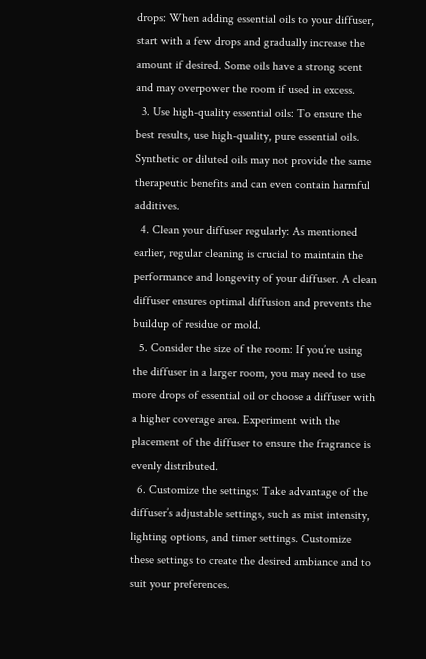drops: When adding essential oils to your diffuser, start with a few drops and gradually increase the amount if desired. Some oils have a strong scent and may overpower the room if used in excess.
  3. Use high-quality essential oils: To ensure the best results, use high-quality, pure essential oils. Synthetic or diluted oils may not provide the same therapeutic benefits and can even contain harmful additives.
  4. Clean your diffuser regularly: As mentioned earlier, regular cleaning is crucial to maintain the performance and longevity of your diffuser. A clean diffuser ensures optimal diffusion and prevents the buildup of residue or mold.
  5. Consider the size of the room: If you’re using the diffuser in a larger room, you may need to use more drops of essential oil or choose a diffuser with a higher coverage area. Experiment with the placement of the diffuser to ensure the fragrance is evenly distributed.
  6. Customize the settings: Take advantage of the diffuser’s adjustable settings, such as mist intensity, lighting options, and timer settings. Customize these settings to create the desired ambiance and to suit your preferences.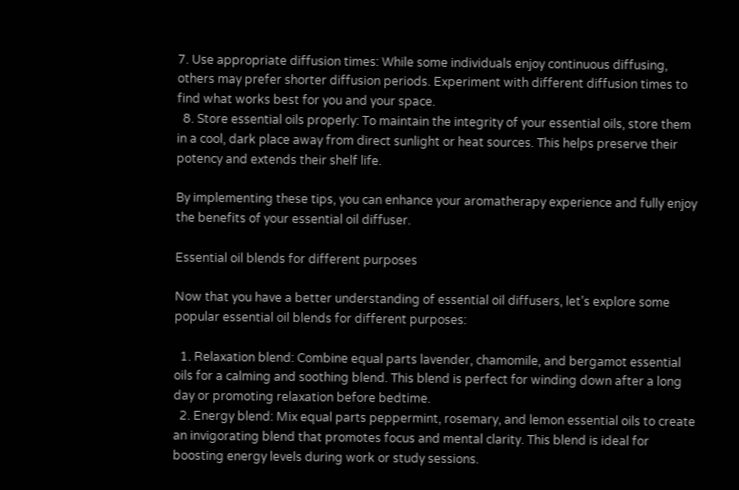7. Use appropriate diffusion times: While some individuals enjoy continuous diffusing, others may prefer shorter diffusion periods. Experiment with different diffusion times to find what works best for you and your space.
  8. Store essential oils properly: To maintain the integrity of your essential oils, store them in a cool, dark place away from direct sunlight or heat sources. This helps preserve their potency and extends their shelf life.

By implementing these tips, you can enhance your aromatherapy experience and fully enjoy the benefits of your essential oil diffuser.

Essential oil blends for different purposes

Now that you have a better understanding of essential oil diffusers, let’s explore some popular essential oil blends for different purposes:

  1. Relaxation blend: Combine equal parts lavender, chamomile, and bergamot essential oils for a calming and soothing blend. This blend is perfect for winding down after a long day or promoting relaxation before bedtime.
  2. Energy blend: Mix equal parts peppermint, rosemary, and lemon essential oils to create an invigorating blend that promotes focus and mental clarity. This blend is ideal for boosting energy levels during work or study sessions.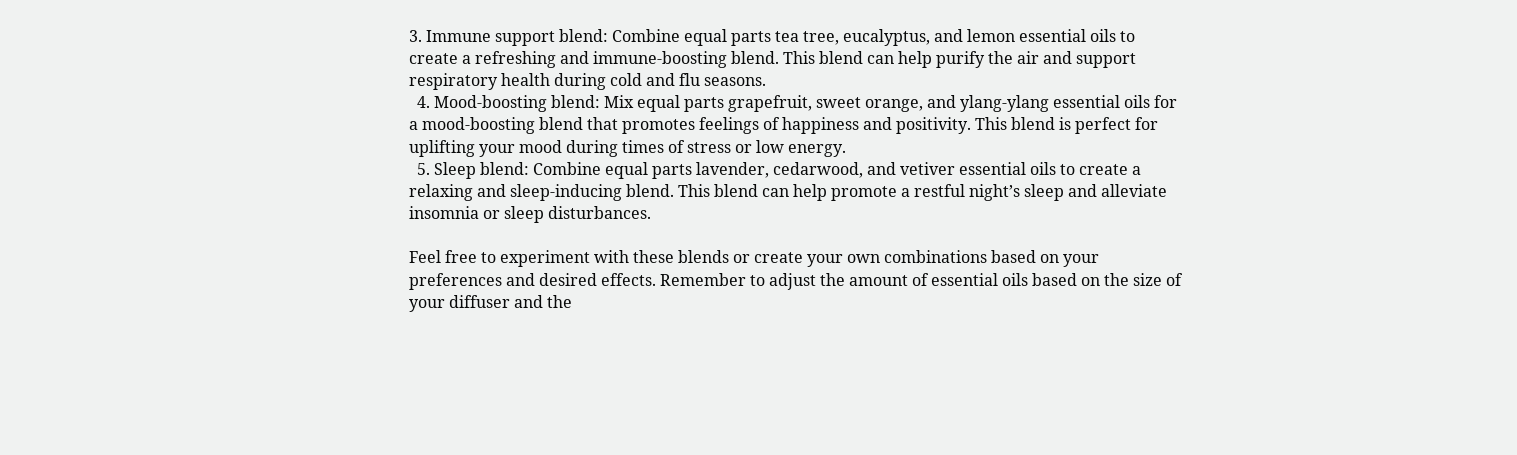3. Immune support blend: Combine equal parts tea tree, eucalyptus, and lemon essential oils to create a refreshing and immune-boosting blend. This blend can help purify the air and support respiratory health during cold and flu seasons.
  4. Mood-boosting blend: Mix equal parts grapefruit, sweet orange, and ylang-ylang essential oils for a mood-boosting blend that promotes feelings of happiness and positivity. This blend is perfect for uplifting your mood during times of stress or low energy.
  5. Sleep blend: Combine equal parts lavender, cedarwood, and vetiver essential oils to create a relaxing and sleep-inducing blend. This blend can help promote a restful night’s sleep and alleviate insomnia or sleep disturbances.

Feel free to experiment with these blends or create your own combinations based on your preferences and desired effects. Remember to adjust the amount of essential oils based on the size of your diffuser and the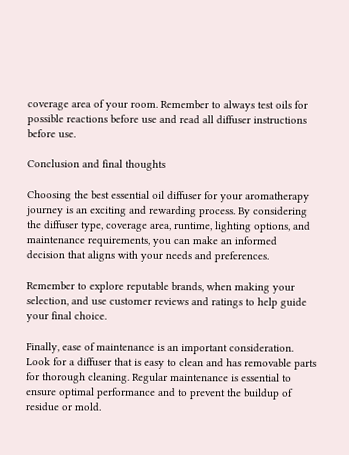coverage area of your room. Remember to always test oils for possible reactions before use and read all diffuser instructions before use.

Conclusion and final thoughts

Choosing the best essential oil diffuser for your aromatherapy journey is an exciting and rewarding process. By considering the diffuser type, coverage area, runtime, lighting options, and maintenance requirements, you can make an informed decision that aligns with your needs and preferences.

Remember to explore reputable brands, when making your selection, and use customer reviews and ratings to help guide your final choice.

Finally, ease of maintenance is an important consideration. Look for a diffuser that is easy to clean and has removable parts for thorough cleaning. Regular maintenance is essential to ensure optimal performance and to prevent the buildup of residue or mold.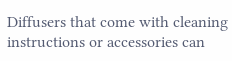Diffusers that come with cleaning instructions or accessories can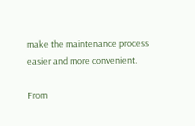make the maintenance process easier and more convenient.

From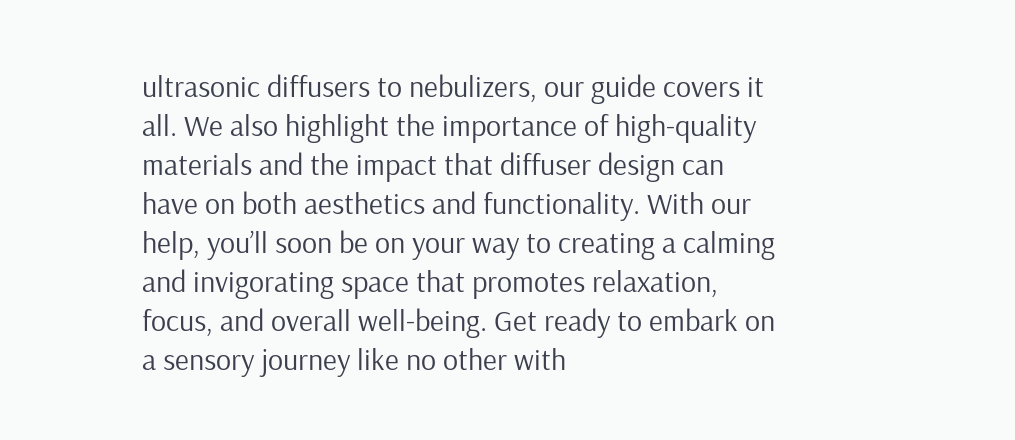ultrasonic diffusers to nebulizers, our guide covers it all. We also highlight the importance of high-quality materials and the impact that diffuser design can have on both aesthetics and functionality. With our help, you’ll soon be on your way to creating a calming and invigorating space that promotes relaxation, focus, and overall well-being. Get ready to embark on a sensory journey like no other with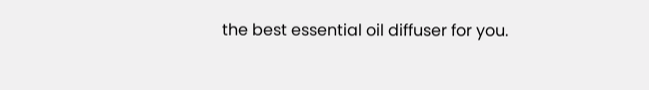the best essential oil diffuser for you.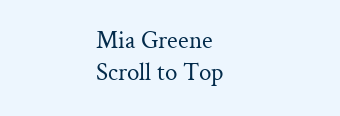Mia Greene
Scroll to Top